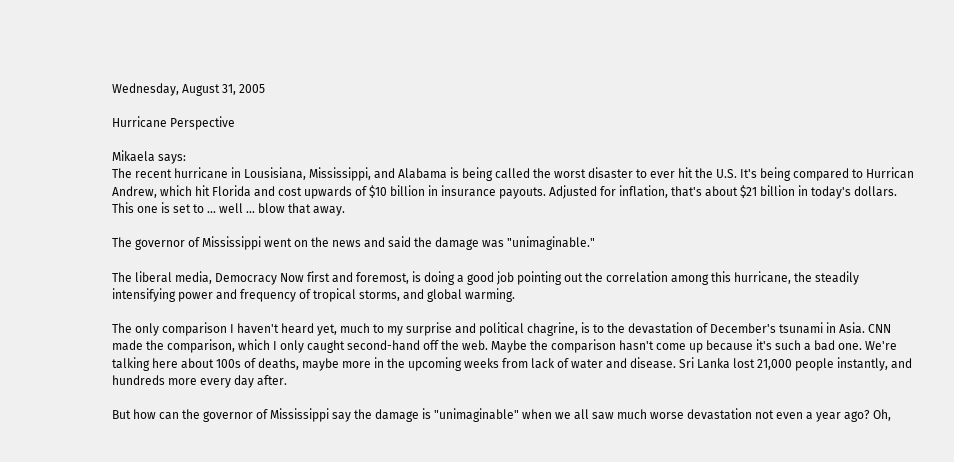Wednesday, August 31, 2005

Hurricane Perspective

Mikaela says:
The recent hurricane in Lousisiana, Mississippi, and Alabama is being called the worst disaster to ever hit the U.S. It's being compared to Hurrican Andrew, which hit Florida and cost upwards of $10 billion in insurance payouts. Adjusted for inflation, that's about $21 billion in today's dollars. This one is set to ... well ... blow that away.

The governor of Mississippi went on the news and said the damage was "unimaginable."

The liberal media, Democracy Now first and foremost, is doing a good job pointing out the correlation among this hurricane, the steadily intensifying power and frequency of tropical storms, and global warming.

The only comparison I haven't heard yet, much to my surprise and political chagrine, is to the devastation of December's tsunami in Asia. CNN made the comparison, which I only caught second-hand off the web. Maybe the comparison hasn't come up because it's such a bad one. We're talking here about 100s of deaths, maybe more in the upcoming weeks from lack of water and disease. Sri Lanka lost 21,000 people instantly, and hundreds more every day after.

But how can the governor of Mississippi say the damage is "unimaginable" when we all saw much worse devastation not even a year ago? Oh,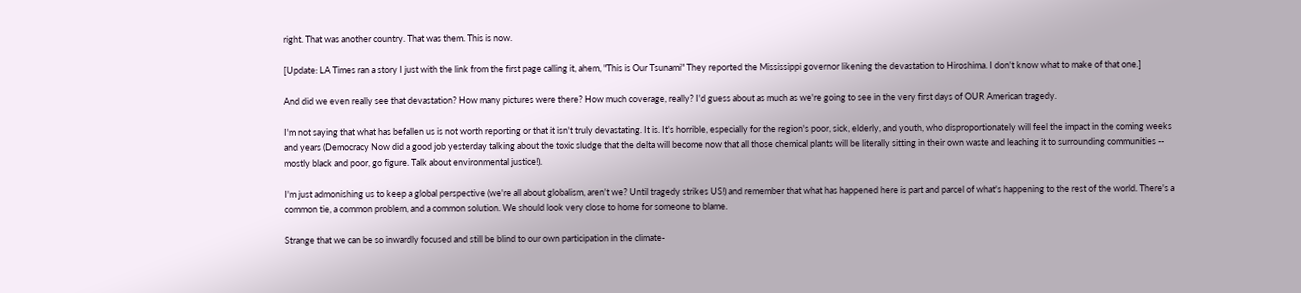right. That was another country. That was them. This is now.

[Update: LA Times ran a story I just with the link from the first page calling it, ahem, "This is Our Tsunami" They reported the Mississippi governor likening the devastation to Hiroshima. I don't know what to make of that one.]

And did we even really see that devastation? How many pictures were there? How much coverage, really? I'd guess about as much as we're going to see in the very first days of OUR American tragedy.

I'm not saying that what has befallen us is not worth reporting or that it isn't truly devastating. It is. It's horrible, especially for the region's poor, sick, elderly, and youth, who disproportionately will feel the impact in the coming weeks and years (Democracy Now did a good job yesterday talking about the toxic sludge that the delta will become now that all those chemical plants will be literally sitting in their own waste and leaching it to surrounding communities -- mostly black and poor, go figure. Talk about environmental justice!).

I'm just admonishing us to keep a global perspective (we're all about globalism, aren't we? Until tragedy strikes US!) and remember that what has happened here is part and parcel of what's happening to the rest of the world. There's a common tie, a common problem, and a common solution. We should look very close to home for someone to blame.

Strange that we can be so inwardly focused and still be blind to our own participation in the climate-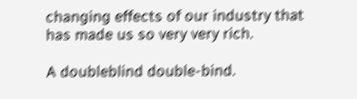changing effects of our industry that has made us so very very rich.

A doubleblind double-bind.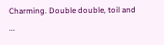Charming. Double double, toil and ...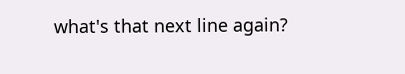what's that next line again?